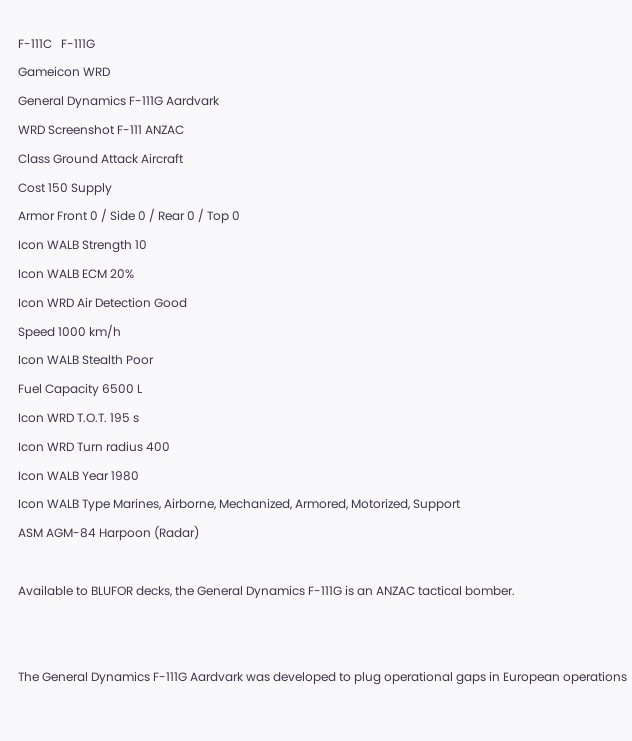F-111C   F-111G
Gameicon WRD
General Dynamics F-111G Aardvark
WRD Screenshot F-111 ANZAC
Class Ground Attack Aircraft
Cost 150 Supply
Armor Front 0 / Side 0 / Rear 0 / Top 0
Icon WALB Strength 10
Icon WALB ECM 20%
Icon WRD Air Detection Good
Speed 1000 km/h
Icon WALB Stealth Poor
Fuel Capacity 6500 L
Icon WRD T.O.T. 195 s
Icon WRD Turn radius 400
Icon WALB Year 1980
Icon WALB Type Marines, Airborne, Mechanized, Armored, Motorized, Support
ASM AGM-84 Harpoon (Radar)

Available to BLUFOR decks, the General Dynamics F-111G is an ANZAC tactical bomber.


The General Dynamics F-111G Aardvark was developed to plug operational gaps in European operations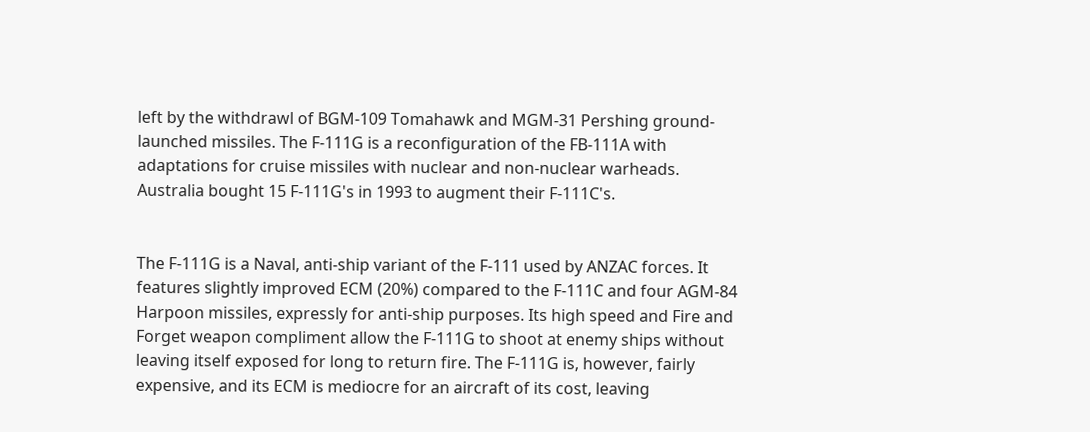left by the withdrawl of BGM-109 Tomahawk and MGM-31 Pershing ground-launched missiles. The F-111G is a reconfiguration of the FB-111A with adaptations for cruise missiles with nuclear and non-nuclear warheads. Australia bought 15 F-111G's in 1993 to augment their F-111C's.


The F-111G is a Naval, anti-ship variant of the F-111 used by ANZAC forces. It features slightly improved ECM (20%) compared to the F-111C and four AGM-84 Harpoon missiles, expressly for anti-ship purposes. Its high speed and Fire and Forget weapon compliment allow the F-111G to shoot at enemy ships without leaving itself exposed for long to return fire. The F-111G is, however, fairly expensive, and its ECM is mediocre for an aircraft of its cost, leaving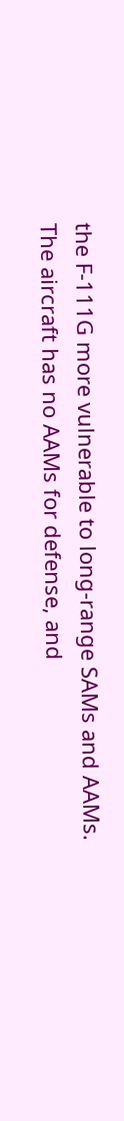the F-111G more vulnerable to long-range SAMs and AAMs. The aircraft has no AAMs for defense, and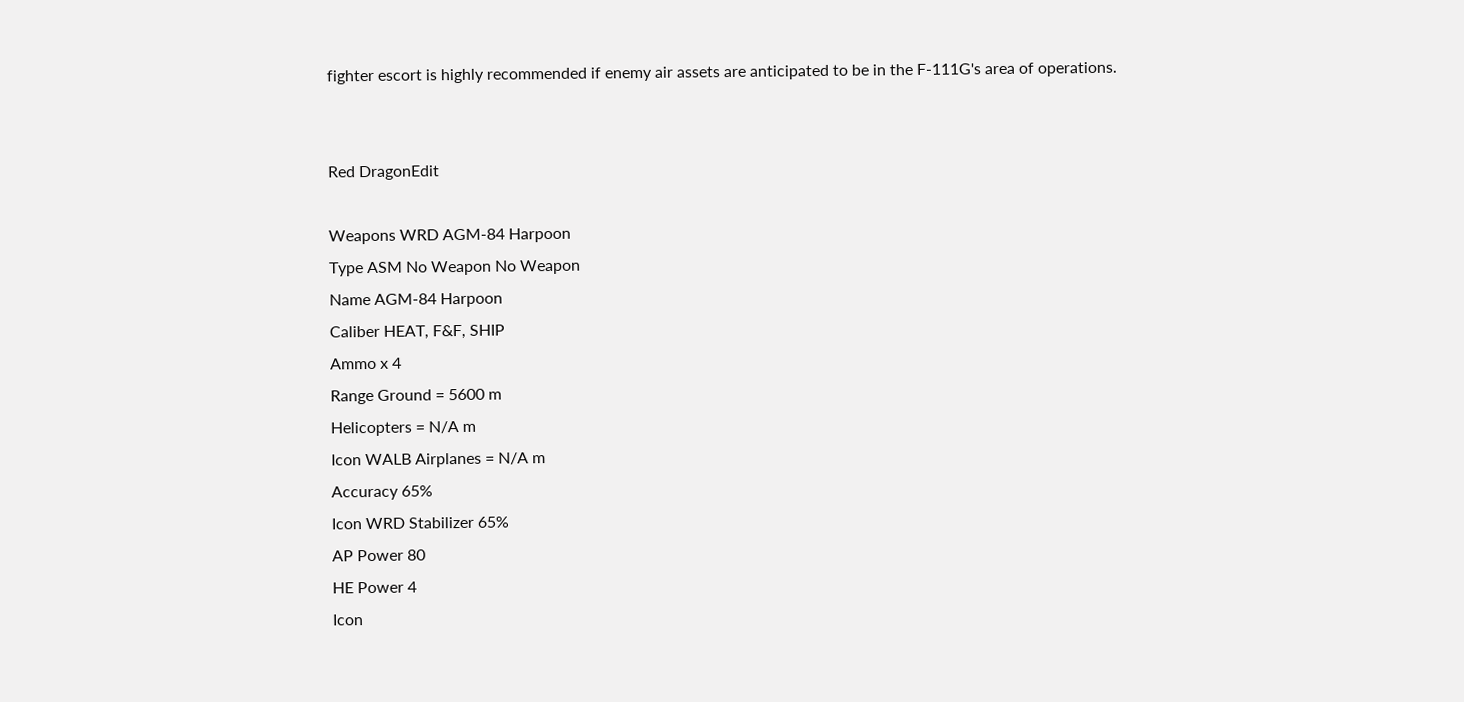fighter escort is highly recommended if enemy air assets are anticipated to be in the F-111G's area of operations.


Red DragonEdit

Weapons WRD AGM-84 Harpoon
Type ASM No Weapon No Weapon
Name AGM-84 Harpoon
Caliber HEAT, F&F, SHIP
Ammo x 4
Range Ground = 5600 m
Helicopters = N/A m
Icon WALB Airplanes = N/A m
Accuracy 65%
Icon WRD Stabilizer 65%
AP Power 80
HE Power 4
Icon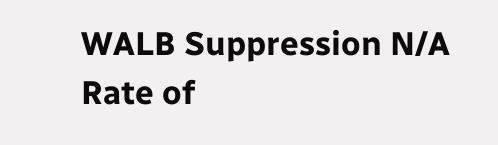WALB Suppression N/A
Rate of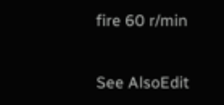fire 60 r/min


See AlsoEdit